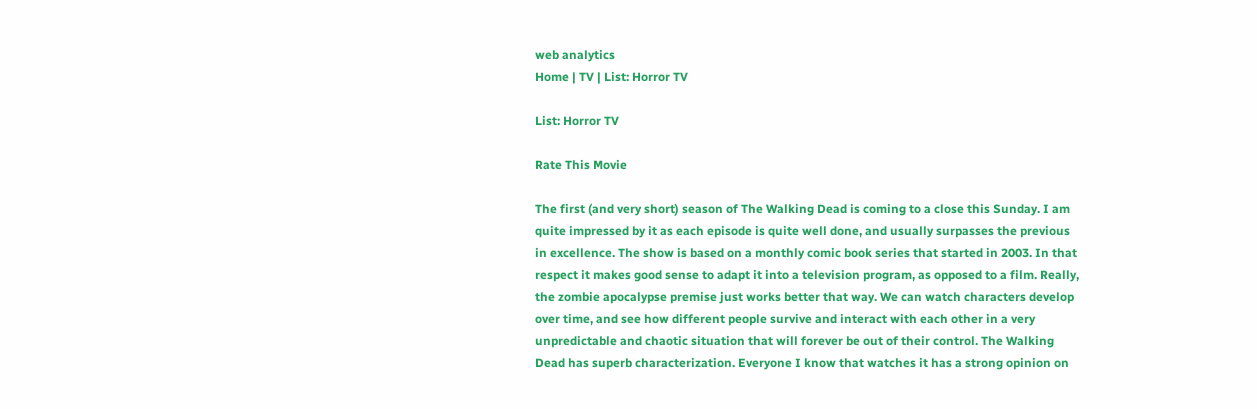web analytics
Home | TV | List: Horror TV

List: Horror TV

Rate This Movie

The first (and very short) season of The Walking Dead is coming to a close this Sunday. I am quite impressed by it as each episode is quite well done, and usually surpasses the previous in excellence. The show is based on a monthly comic book series that started in 2003. In that respect it makes good sense to adapt it into a television program, as opposed to a film. Really, the zombie apocalypse premise just works better that way. We can watch characters develop over time, and see how different people survive and interact with each other in a very unpredictable and chaotic situation that will forever be out of their control. The Walking Dead has superb characterization. Everyone I know that watches it has a strong opinion on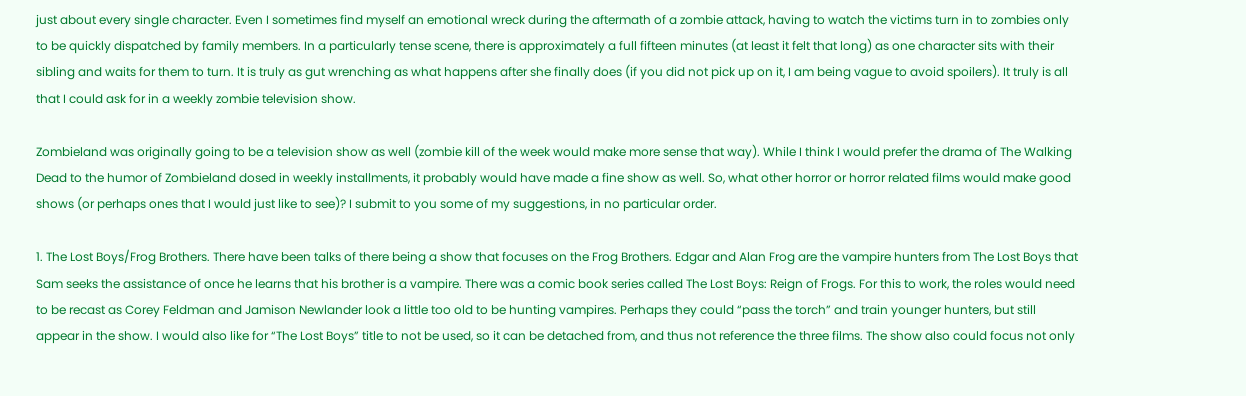just about every single character. Even I sometimes find myself an emotional wreck during the aftermath of a zombie attack, having to watch the victims turn in to zombies only to be quickly dispatched by family members. In a particularly tense scene, there is approximately a full fifteen minutes (at least it felt that long) as one character sits with their sibling and waits for them to turn. It is truly as gut wrenching as what happens after she finally does (if you did not pick up on it, I am being vague to avoid spoilers). It truly is all that I could ask for in a weekly zombie television show.

Zombieland was originally going to be a television show as well (zombie kill of the week would make more sense that way). While I think I would prefer the drama of The Walking Dead to the humor of Zombieland dosed in weekly installments, it probably would have made a fine show as well. So, what other horror or horror related films would make good shows (or perhaps ones that I would just like to see)? I submit to you some of my suggestions, in no particular order.

1. The Lost Boys/Frog Brothers. There have been talks of there being a show that focuses on the Frog Brothers. Edgar and Alan Frog are the vampire hunters from The Lost Boys that Sam seeks the assistance of once he learns that his brother is a vampire. There was a comic book series called The Lost Boys: Reign of Frogs. For this to work, the roles would need to be recast as Corey Feldman and Jamison Newlander look a little too old to be hunting vampires. Perhaps they could “pass the torch” and train younger hunters, but still appear in the show. I would also like for “The Lost Boys” title to not be used, so it can be detached from, and thus not reference the three films. The show also could focus not only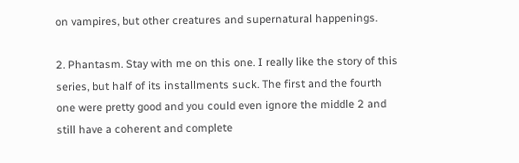on vampires, but other creatures and supernatural happenings.

2. Phantasm. Stay with me on this one. I really like the story of this series, but half of its installments suck. The first and the fourth one were pretty good and you could even ignore the middle 2 and still have a coherent and complete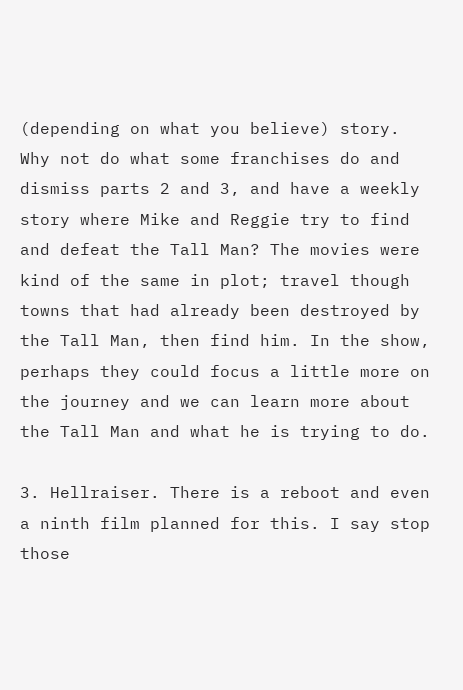(depending on what you believe) story. Why not do what some franchises do and dismiss parts 2 and 3, and have a weekly story where Mike and Reggie try to find and defeat the Tall Man? The movies were kind of the same in plot; travel though towns that had already been destroyed by the Tall Man, then find him. In the show, perhaps they could focus a little more on the journey and we can learn more about the Tall Man and what he is trying to do.

3. Hellraiser. There is a reboot and even a ninth film planned for this. I say stop those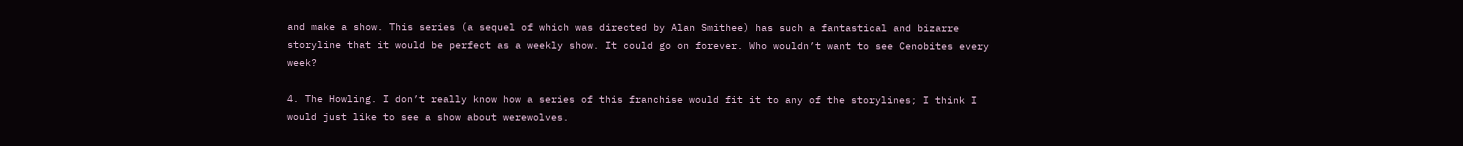and make a show. This series (a sequel of which was directed by Alan Smithee) has such a fantastical and bizarre storyline that it would be perfect as a weekly show. It could go on forever. Who wouldn’t want to see Cenobites every week?

4. The Howling. I don’t really know how a series of this franchise would fit it to any of the storylines; I think I would just like to see a show about werewolves.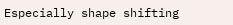Especially shape shifting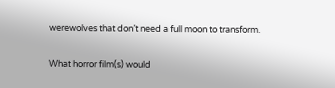werewolves that don’t need a full moon to transform.

What horror film(s) would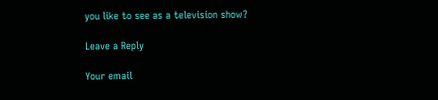you like to see as a television show?

Leave a Reply

Your email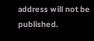address will not be published.